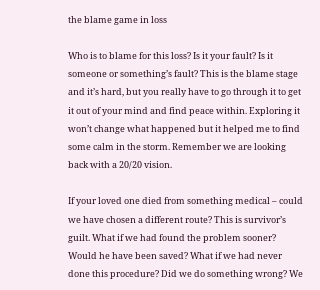the blame game in loss

Who is to blame for this loss? Is it your fault? Is it someone or something’s fault? This is the blame stage and it’s hard, but you really have to go through it to get it out of your mind and find peace within. Exploring it won’t change what happened but it helped me to find some calm in the storm. Remember we are looking back with a 20/20 vision.

If your loved one died from something medical – could we have chosen a different route? This is survivor’s guilt. What if we had found the problem sooner? Would he have been saved? What if we had never done this procedure? Did we do something wrong? We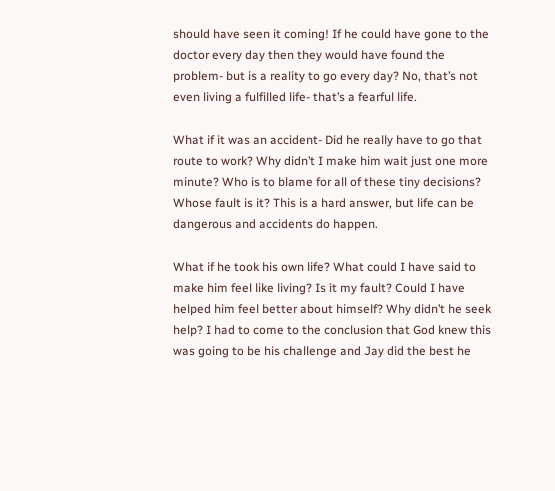should have seen it coming! If he could have gone to the doctor every day then they would have found the problem- but is a reality to go every day? No, that’s not even living a fulfilled life- that’s a fearful life.

What if it was an accident- Did he really have to go that route to work? Why didn’t I make him wait just one more minute? Who is to blame for all of these tiny decisions? Whose fault is it? This is a hard answer, but life can be dangerous and accidents do happen.

What if he took his own life? What could I have said to make him feel like living? Is it my fault? Could I have helped him feel better about himself? Why didn’t he seek help? I had to come to the conclusion that God knew this was going to be his challenge and Jay did the best he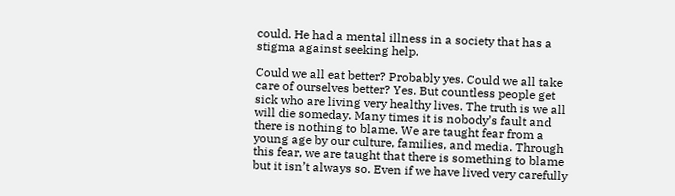could. He had a mental illness in a society that has a stigma against seeking help.

Could we all eat better? Probably yes. Could we all take care of ourselves better? Yes. But countless people get sick who are living very healthy lives. The truth is we all will die someday. Many times it is nobody’s fault and there is nothing to blame. We are taught fear from a young age by our culture, families, and media. Through this fear, we are taught that there is something to blame but it isn’t always so. Even if we have lived very carefully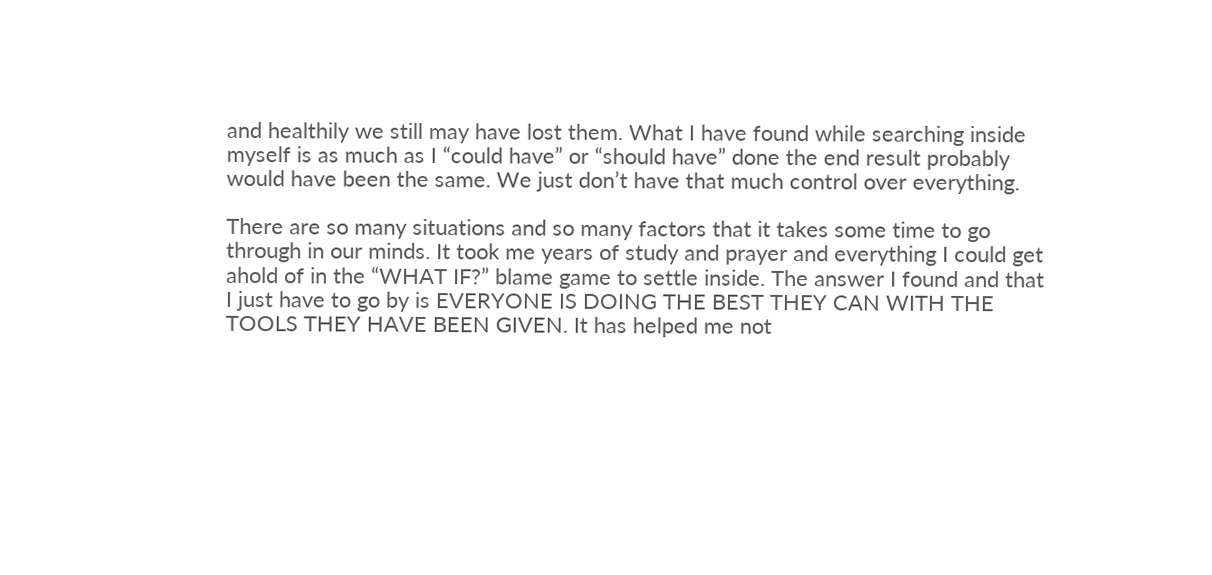and healthily we still may have lost them. What I have found while searching inside myself is as much as I “could have” or “should have” done the end result probably would have been the same. We just don’t have that much control over everything.

There are so many situations and so many factors that it takes some time to go through in our minds. It took me years of study and prayer and everything I could get ahold of in the “WHAT IF?” blame game to settle inside. The answer I found and that I just have to go by is EVERYONE IS DOING THE BEST THEY CAN WITH THE TOOLS THEY HAVE BEEN GIVEN. It has helped me not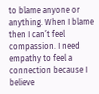to blame anyone or anything. When I blame then I can’t feel compassion. I need empathy to feel a connection because I believe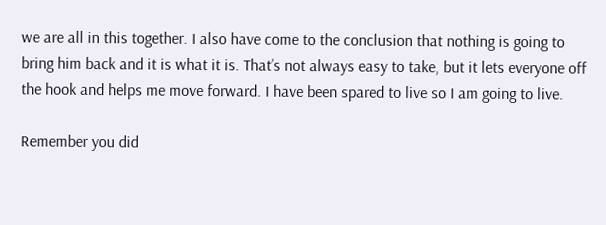we are all in this together. I also have come to the conclusion that nothing is going to bring him back and it is what it is. That’s not always easy to take, but it lets everyone off the hook and helps me move forward. I have been spared to live so I am going to live.

Remember you did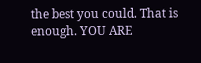the best you could. That is enough. YOU ARE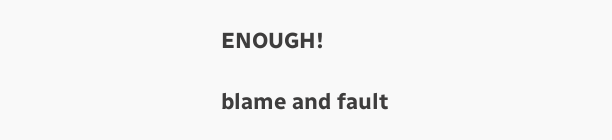ENOUGH!

blame and fault